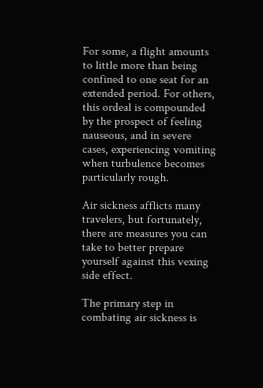For some, a flight amounts to little more than being confined to one seat for an extended period. For others, this ordeal is compounded by the prospect of feeling nauseous, and in severe cases, experiencing vomiting when turbulence becomes particularly rough.

Air sickness afflicts many travelers, but fortunately, there are measures you can take to better prepare yourself against this vexing side effect.

The primary step in combating air sickness is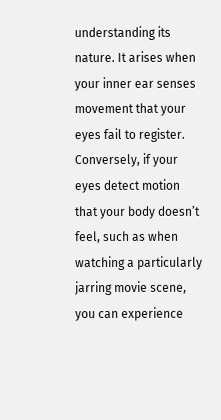understanding its nature. It arises when your inner ear senses movement that your eyes fail to register. Conversely, if your eyes detect motion that your body doesn’t feel, such as when watching a particularly jarring movie scene, you can experience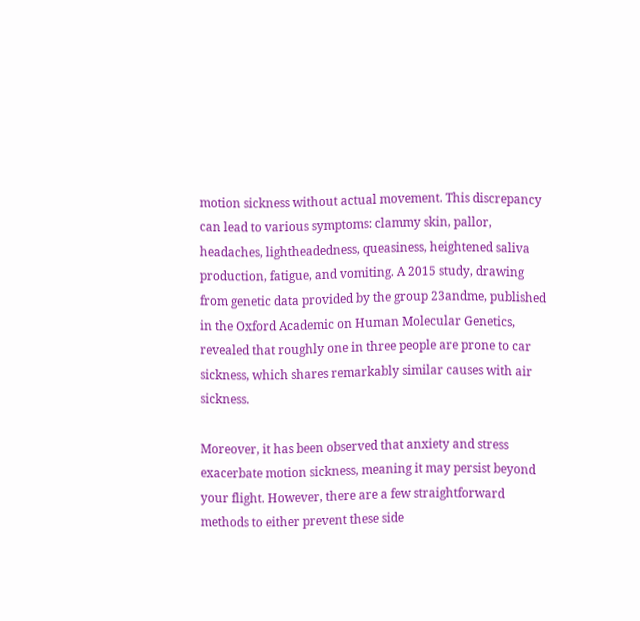motion sickness without actual movement. This discrepancy can lead to various symptoms: clammy skin, pallor, headaches, lightheadedness, queasiness, heightened saliva production, fatigue, and vomiting. A 2015 study, drawing from genetic data provided by the group 23andme, published in the Oxford Academic on Human Molecular Genetics, revealed that roughly one in three people are prone to car sickness, which shares remarkably similar causes with air sickness.

Moreover, it has been observed that anxiety and stress exacerbate motion sickness, meaning it may persist beyond your flight. However, there are a few straightforward methods to either prevent these side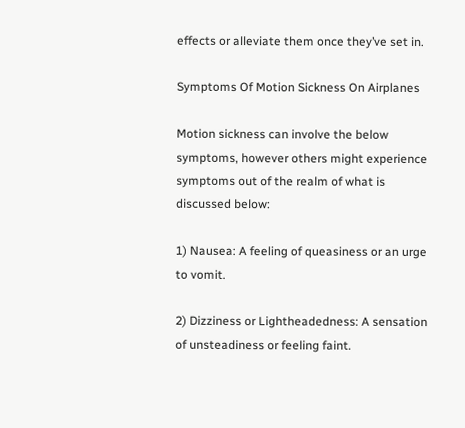effects or alleviate them once they’ve set in.

Symptoms Of Motion Sickness On Airplanes

Motion sickness can involve the below symptoms, however others might experience symptoms out of the realm of what is discussed below:

1) Nausea: A feeling of queasiness or an urge to vomit.

2) Dizziness or Lightheadedness: A sensation of unsteadiness or feeling faint.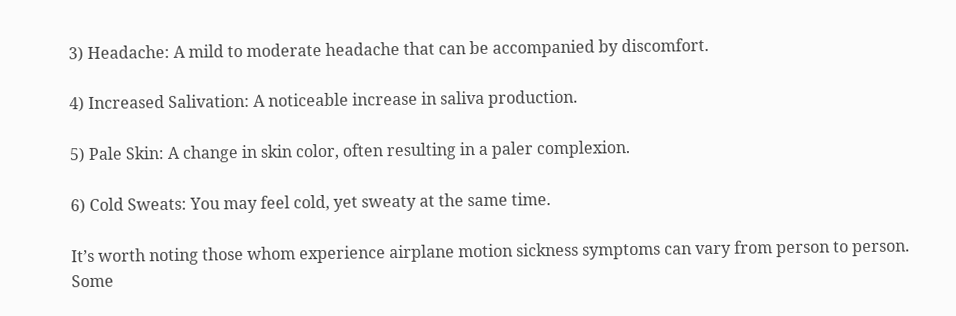3) Headache: A mild to moderate headache that can be accompanied by discomfort.

4) Increased Salivation: A noticeable increase in saliva production.

5) Pale Skin: A change in skin color, often resulting in a paler complexion.

6) Cold Sweats: You may feel cold, yet sweaty at the same time.

It’s worth noting those whom experience airplane motion sickness symptoms can vary from person to person. Some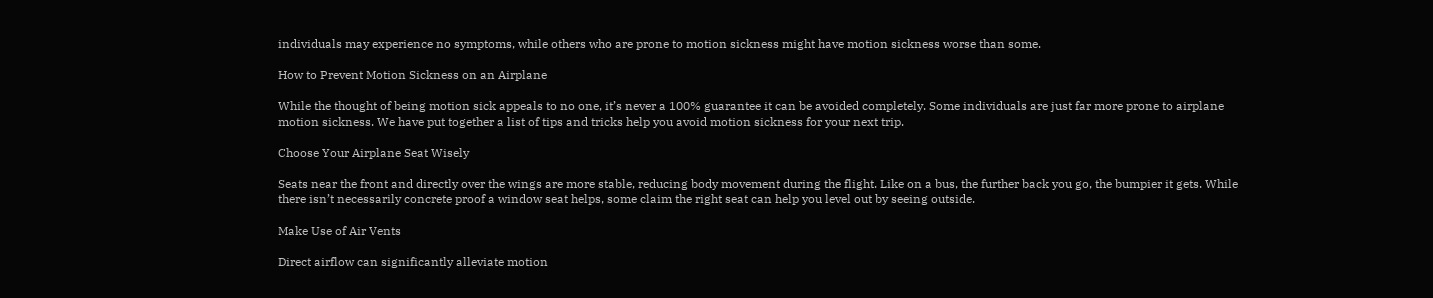individuals may experience no symptoms, while others who are prone to motion sickness might have motion sickness worse than some.

How to Prevent Motion Sickness on an Airplane

While the thought of being motion sick appeals to no one, it’s never a 100% guarantee it can be avoided completely. Some individuals are just far more prone to airplane motion sickness. We have put together a list of tips and tricks help you avoid motion sickness for your next trip.

Choose Your Airplane Seat Wisely

Seats near the front and directly over the wings are more stable, reducing body movement during the flight. Like on a bus, the further back you go, the bumpier it gets. While there isn’t necessarily concrete proof a window seat helps, some claim the right seat can help you level out by seeing outside.

Make Use of Air Vents

Direct airflow can significantly alleviate motion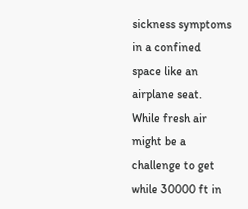sickness symptoms in a confined space like an airplane seat. While fresh air might be a challenge to get while 30000 ft in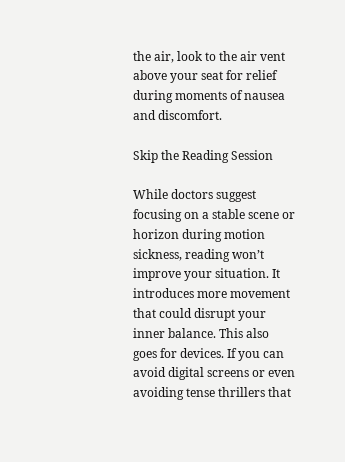the air, look to the air vent above your seat for relief during moments of nausea and discomfort.

Skip the Reading Session

While doctors suggest focusing on a stable scene or horizon during motion sickness, reading won’t improve your situation. It introduces more movement that could disrupt your inner balance. This also goes for devices. If you can avoid digital screens or even avoiding tense thrillers that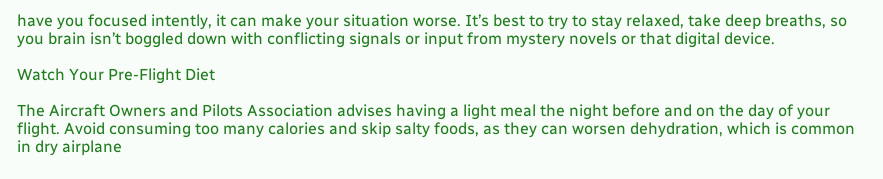have you focused intently, it can make your situation worse. It’s best to try to stay relaxed, take deep breaths, so you brain isn’t boggled down with conflicting signals or input from mystery novels or that digital device.

Watch Your Pre-Flight Diet

The Aircraft Owners and Pilots Association advises having a light meal the night before and on the day of your flight. Avoid consuming too many calories and skip salty foods, as they can worsen dehydration, which is common in dry airplane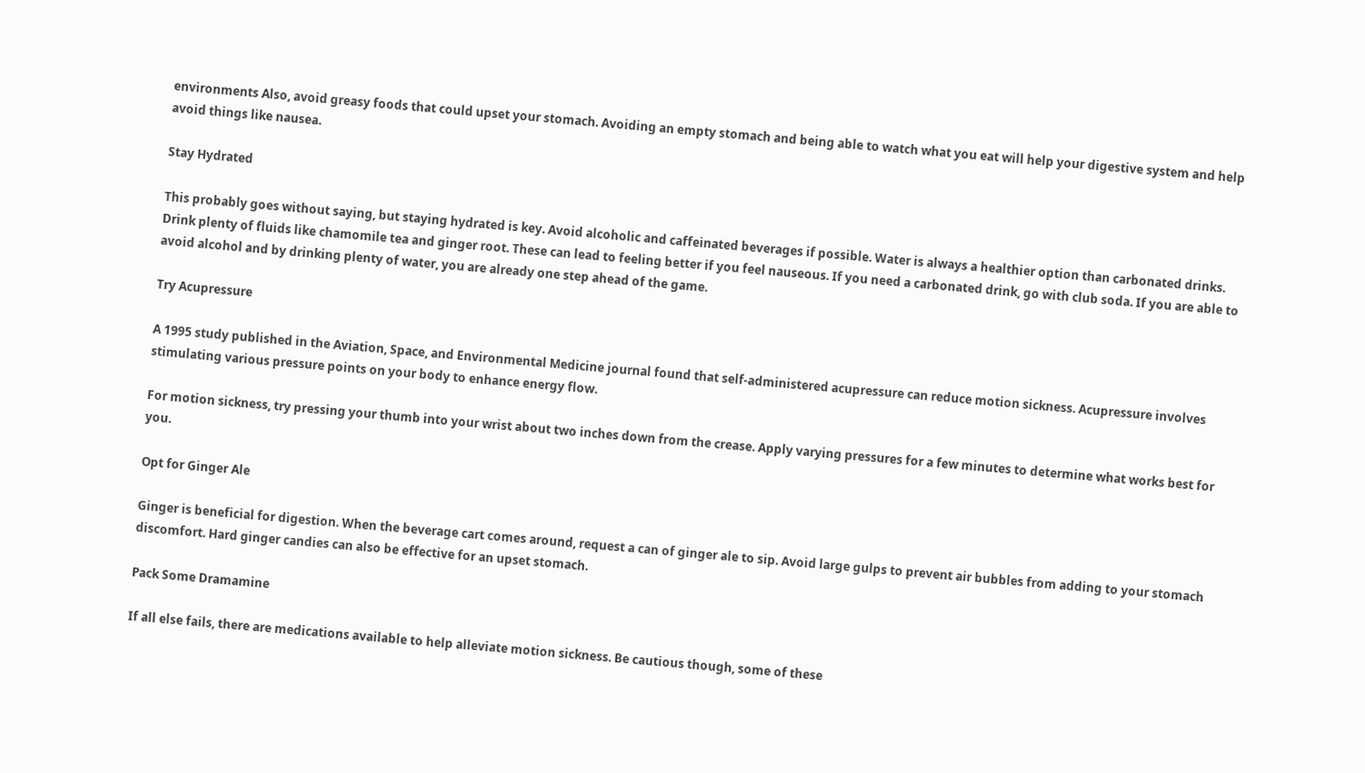environments Also, avoid greasy foods that could upset your stomach. Avoiding an empty stomach and being able to watch what you eat will help your digestive system and help avoid things like nausea.

Stay Hydrated

This probably goes without saying, but staying hydrated is key. Avoid alcoholic and caffeinated beverages if possible. Water is always a healthier option than carbonated drinks. Drink plenty of fluids like chamomile tea and ginger root. These can lead to feeling better if you feel nauseous. If you need a carbonated drink, go with club soda. If you are able to avoid alcohol and by drinking plenty of water, you are already one step ahead of the game.

Try Acupressure

A 1995 study published in the Aviation, Space, and Environmental Medicine journal found that self-administered acupressure can reduce motion sickness. Acupressure involves stimulating various pressure points on your body to enhance energy flow.

For motion sickness, try pressing your thumb into your wrist about two inches down from the crease. Apply varying pressures for a few minutes to determine what works best for you.

Opt for Ginger Ale

Ginger is beneficial for digestion. When the beverage cart comes around, request a can of ginger ale to sip. Avoid large gulps to prevent air bubbles from adding to your stomach discomfort. Hard ginger candies can also be effective for an upset stomach.

Pack Some Dramamine

If all else fails, there are medications available to help alleviate motion sickness. Be cautious though, some of these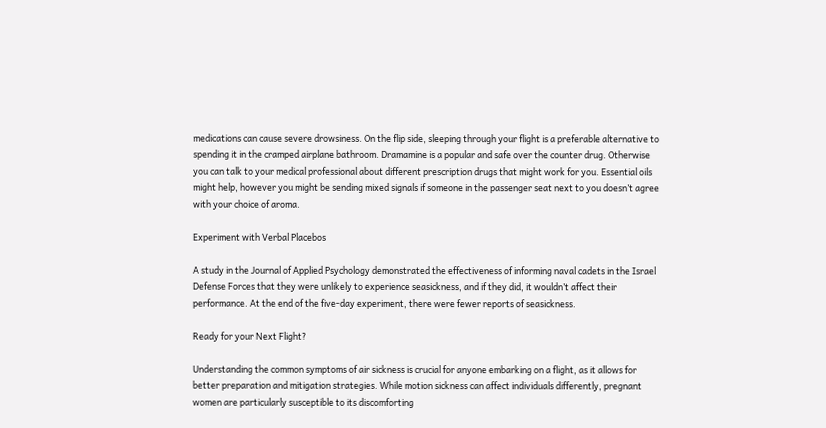medications can cause severe drowsiness. On the flip side, sleeping through your flight is a preferable alternative to spending it in the cramped airplane bathroom. Dramamine is a popular and safe over the counter drug. Otherwise you can talk to your medical professional about different prescription drugs that might work for you. Essential oils might help, however you might be sending mixed signals if someone in the passenger seat next to you doesn’t agree with your choice of aroma.

Experiment with Verbal Placebos

A study in the Journal of Applied Psychology demonstrated the effectiveness of informing naval cadets in the Israel Defense Forces that they were unlikely to experience seasickness, and if they did, it wouldn’t affect their performance. At the end of the five-day experiment, there were fewer reports of seasickness.

Ready for your Next Flight?

Understanding the common symptoms of air sickness is crucial for anyone embarking on a flight, as it allows for better preparation and mitigation strategies. While motion sickness can affect individuals differently, pregnant women are particularly susceptible to its discomforting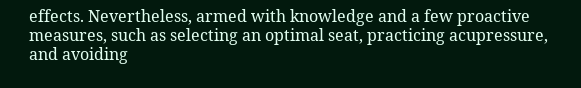effects. Nevertheless, armed with knowledge and a few proactive measures, such as selecting an optimal seat, practicing acupressure, and avoiding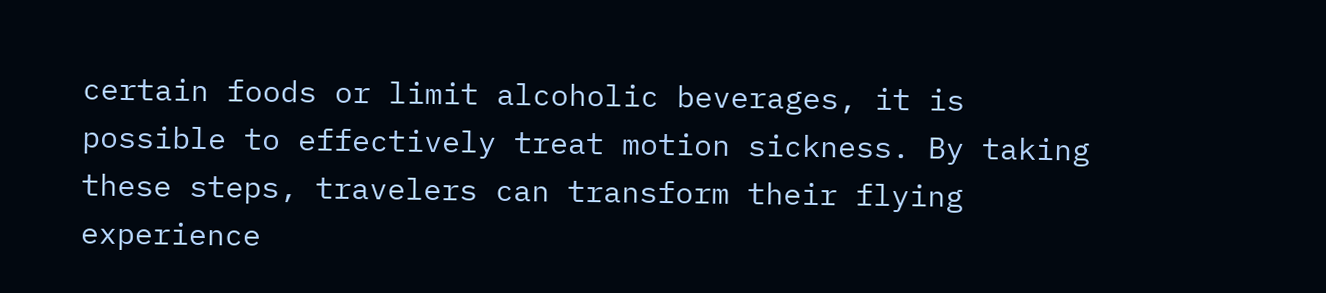certain foods or limit alcoholic beverages, it is possible to effectively treat motion sickness. By taking these steps, travelers can transform their flying experience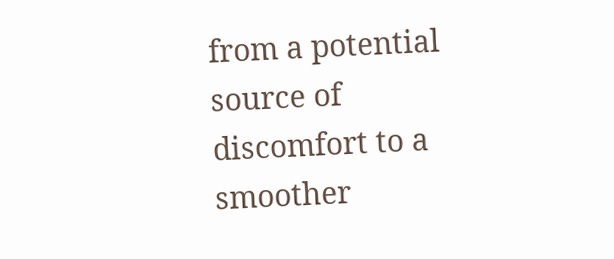from a potential source of discomfort to a smoother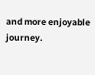and more enjoyable journey.